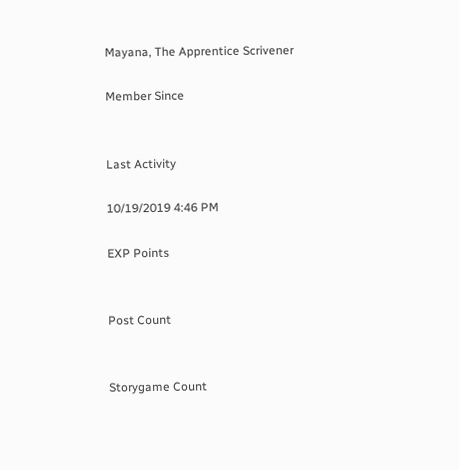Mayana, The Apprentice Scrivener

Member Since


Last Activity

10/19/2019 4:46 PM

EXP Points


Post Count


Storygame Count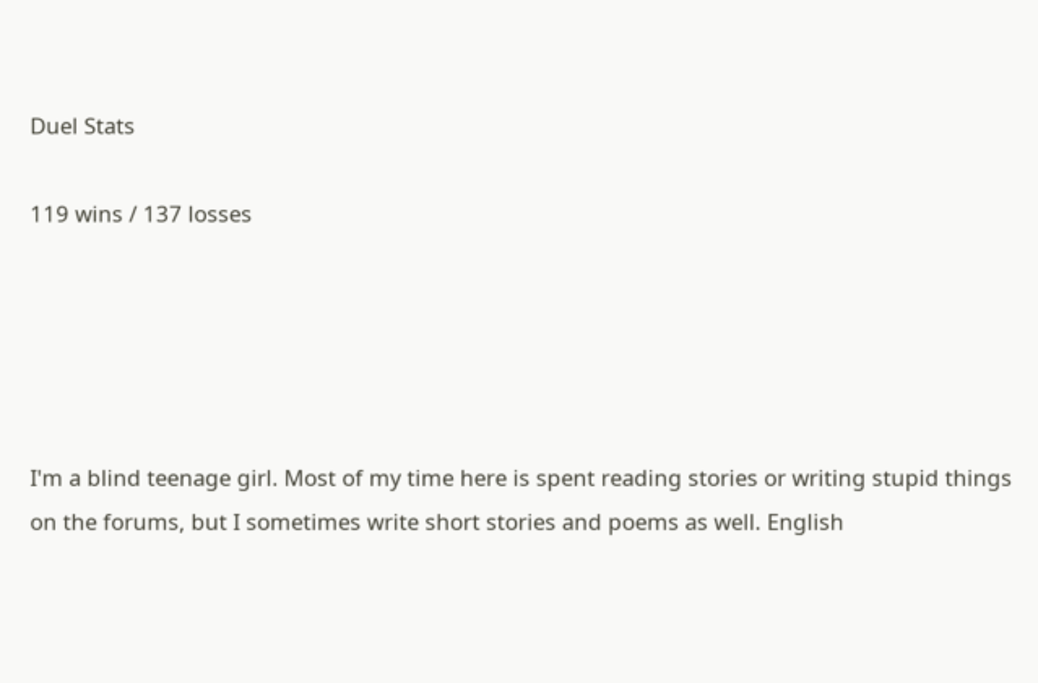Duel Stats

119 wins / 137 losses





I'm a blind teenage girl. Most of my time here is spent reading stories or writing stupid things on the forums, but I sometimes write short stories and poems as well. English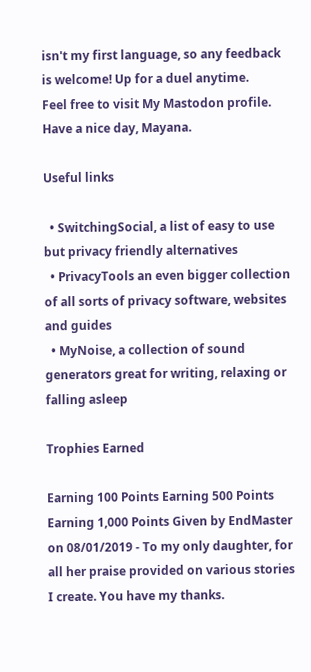isn't my first language, so any feedback is welcome! Up for a duel anytime.
Feel free to visit My Mastodon profile.
Have a nice day, Mayana.

Useful links

  • SwitchingSocial, a list of easy to use but privacy friendly alternatives
  • PrivacyTools an even bigger collection of all sorts of privacy software, websites and guides
  • MyNoise, a collection of sound generators great for writing, relaxing or falling asleep

Trophies Earned

Earning 100 Points Earning 500 Points Earning 1,000 Points Given by EndMaster on 08/01/2019 - To my only daughter, for all her praise provided on various stories I create. You have my thanks.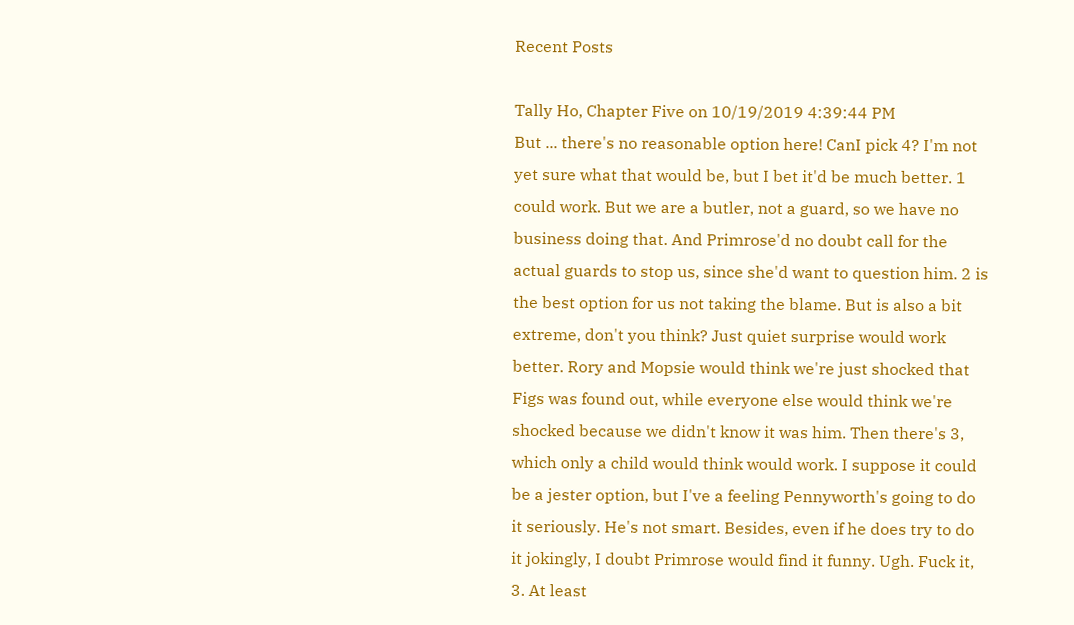Recent Posts

Tally Ho, Chapter Five on 10/19/2019 4:39:44 PM
But ... there's no reasonable option here! CanI pick 4? I'm not yet sure what that would be, but I bet it'd be much better. 1 could work. But we are a butler, not a guard, so we have no business doing that. And Primrose'd no doubt call for the actual guards to stop us, since she'd want to question him. 2 is the best option for us not taking the blame. But is also a bit extreme, don't you think? Just quiet surprise would work better. Rory and Mopsie would think we're just shocked that Figs was found out, while everyone else would think we're shocked because we didn't know it was him. Then there's 3, which only a child would think would work. I suppose it could be a jester option, but I've a feeling Pennyworth's going to do it seriously. He's not smart. Besides, even if he does try to do it jokingly, I doubt Primrose would find it funny. Ugh. Fuck it, 3. At least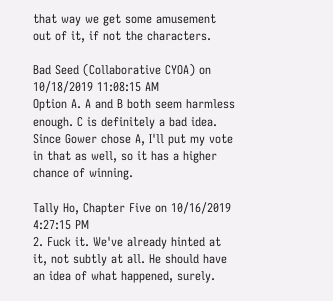that way we get some amusement out of it, if not the characters.

Bad Seed (Collaborative CYOA) on 10/18/2019 11:08:15 AM
Option A. A and B both seem harmless enough. C is definitely a bad idea. Since Gower chose A, I'll put my vote in that as well, so it has a higher chance of winning.

Tally Ho, Chapter Five on 10/16/2019 4:27:15 PM
2. Fuck it. We've already hinted at it, not subtly at all. He should have an idea of what happened, surely.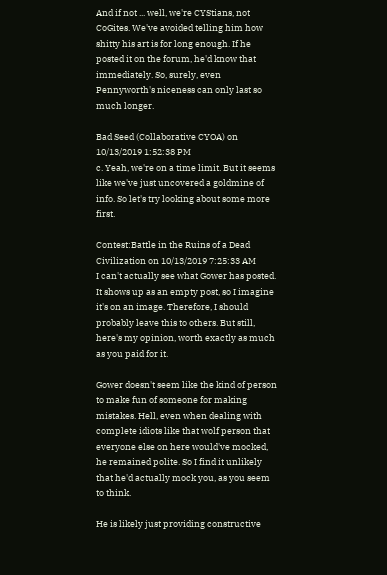And if not ... well, we're CYStians, not CoGites. We've avoided telling him how shitty his art is for long enough. If he posted it on the forum, he'd know that immediately. So, surely, even Pennyworth's niceness can only last so much longer.

Bad Seed (Collaborative CYOA) on 10/13/2019 1:52:38 PM
c. Yeah, we're on a time limit. But it seems like we've just uncovered a goldmine of info. So let's try looking about some more first.

Contest:Battle in the Ruins of a Dead Civilization on 10/13/2019 7:25:33 AM
I can't actually see what Gower has posted. It shows up as an empty post, so I imagine it's on an image. Therefore, I should probably leave this to others. But still, here's my opinion, worth exactly as much as you paid for it.

Gower doesn't seem like the kind of person to make fun of someone for making mistakes. Hell, even when dealing with complete idiots like that wolf person that everyone else on here would've mocked, he remained polite. So I find it unlikely that he'd actually mock you, as you seem to think.

He is likely just providing constructive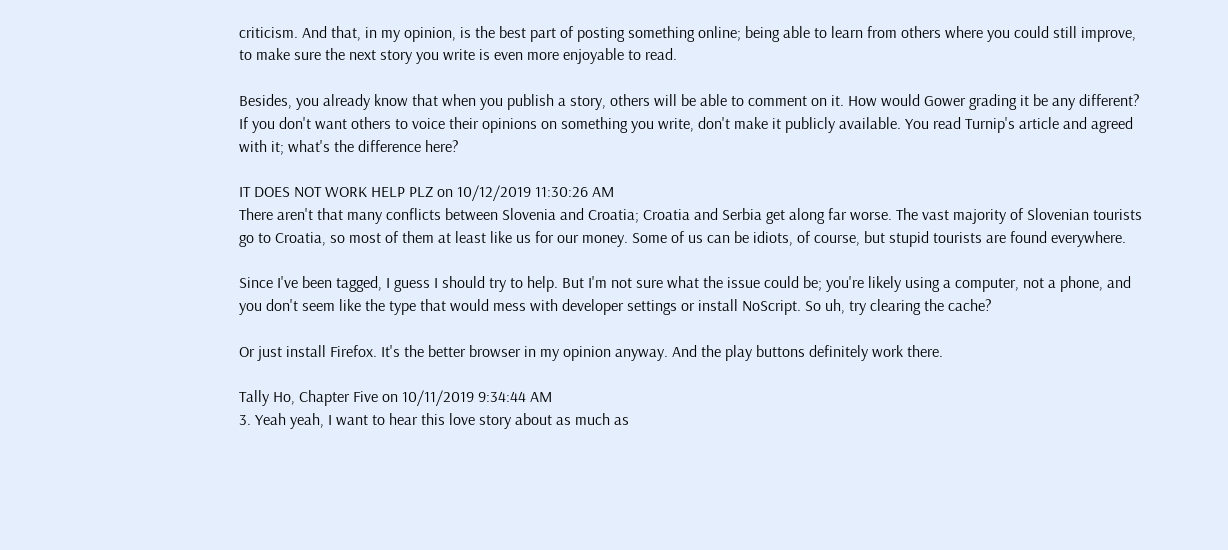criticism. And that, in my opinion, is the best part of posting something online; being able to learn from others where you could still improve, to make sure the next story you write is even more enjoyable to read.

Besides, you already know that when you publish a story, others will be able to comment on it. How would Gower grading it be any different? If you don't want others to voice their opinions on something you write, don't make it publicly available. You read Turnip's article and agreed with it; what's the difference here?

IT DOES NOT WORK HELP PLZ on 10/12/2019 11:30:26 AM
There aren't that many conflicts between Slovenia and Croatia; Croatia and Serbia get along far worse. The vast majority of Slovenian tourists go to Croatia, so most of them at least like us for our money. Some of us can be idiots, of course, but stupid tourists are found everywhere.

Since I've been tagged, I guess I should try to help. But I'm not sure what the issue could be; you're likely using a computer, not a phone, and you don't seem like the type that would mess with developer settings or install NoScript. So uh, try clearing the cache?

Or just install Firefox. It's the better browser in my opinion anyway. And the play buttons definitely work there.

Tally Ho, Chapter Five on 10/11/2019 9:34:44 AM
3. Yeah yeah, I want to hear this love story about as much as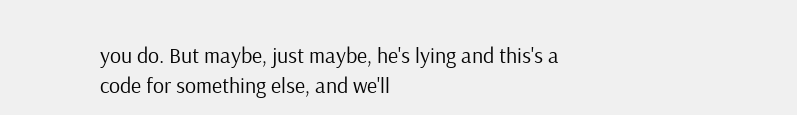you do. But maybe, just maybe, he's lying and this's a code for something else, and we'll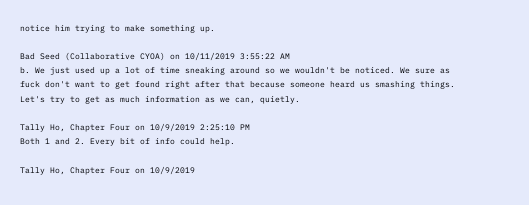notice him trying to make something up.

Bad Seed (Collaborative CYOA) on 10/11/2019 3:55:22 AM
b. We just used up a lot of time sneaking around so we wouldn't be noticed. We sure as fuck don't want to get found right after that because someone heard us smashing things. Let's try to get as much information as we can, quietly.

Tally Ho, Chapter Four on 10/9/2019 2:25:10 PM
Both 1 and 2. Every bit of info could help.

Tally Ho, Chapter Four on 10/9/2019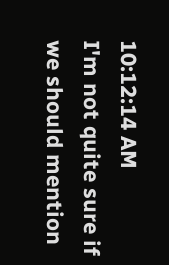10:12:14 AM
I'm not quite sure if we should mention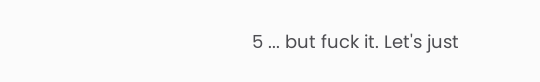5 ... but fuck it. Let's just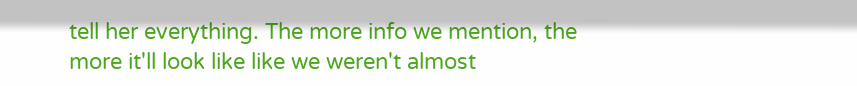tell her everything. The more info we mention, the more it'll look like like we weren't almost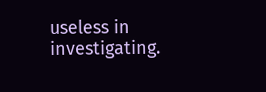useless in investigating.